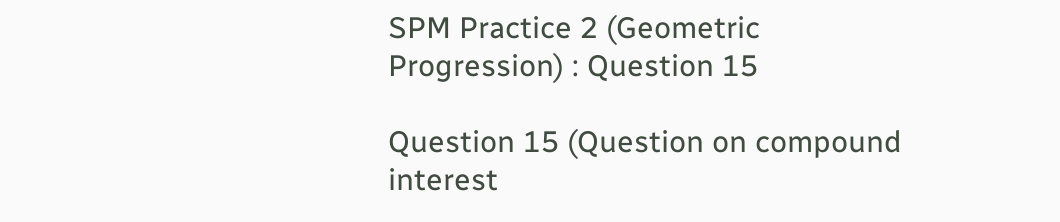SPM Practice 2 (Geometric Progression) : Question 15

Question 15 (Question on compound interest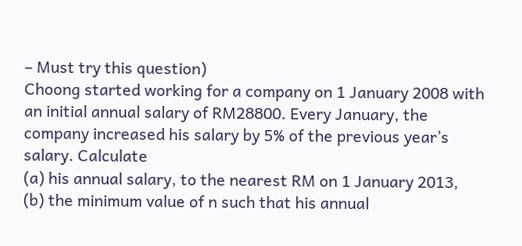– Must try this question)
Choong started working for a company on 1 January 2008 with an initial annual salary of RM28800. Every January, the company increased his salary by 5% of the previous year’s salary. Calculate
(a) his annual salary, to the nearest RM on 1 January 2013,
(b) the minimum value of n such that his annual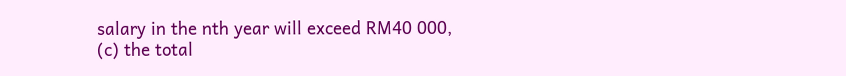salary in the nth year will exceed RM40 000,
(c) the total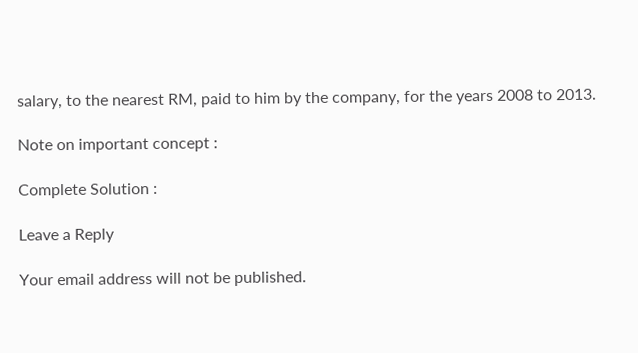salary, to the nearest RM, paid to him by the company, for the years 2008 to 2013.

Note on important concept :

Complete Solution :

Leave a Reply

Your email address will not be published.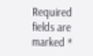Required fields are marked *